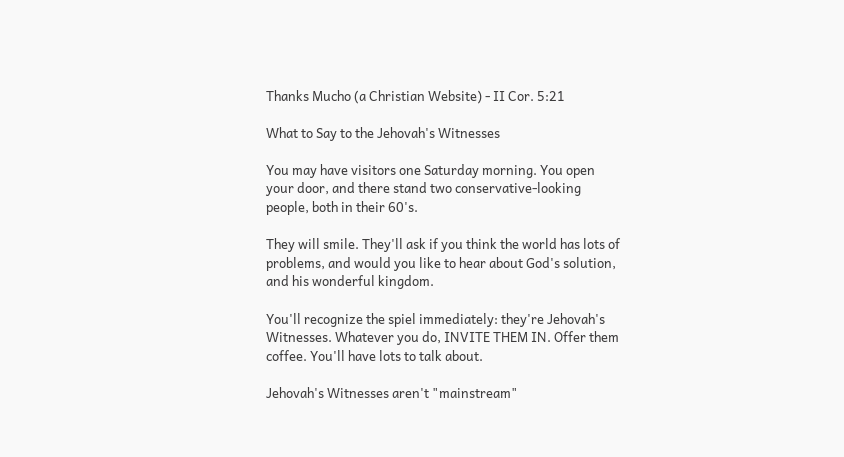Thanks Mucho (a Christian Website) - II Cor. 5:21

What to Say to the Jehovah's Witnesses

You may have visitors one Saturday morning. You open your door, and there stand two conservative-looking people, both in their 60's.

They will smile. They'll ask if you think the world has lots of problems, and would you like to hear about God's solution, and his wonderful kingdom.

You'll recognize the spiel immediately: they're Jehovah's Witnesses. Whatever you do, INVITE THEM IN. Offer them coffee. You'll have lots to talk about.

Jehovah's Witnesses aren't "mainstream"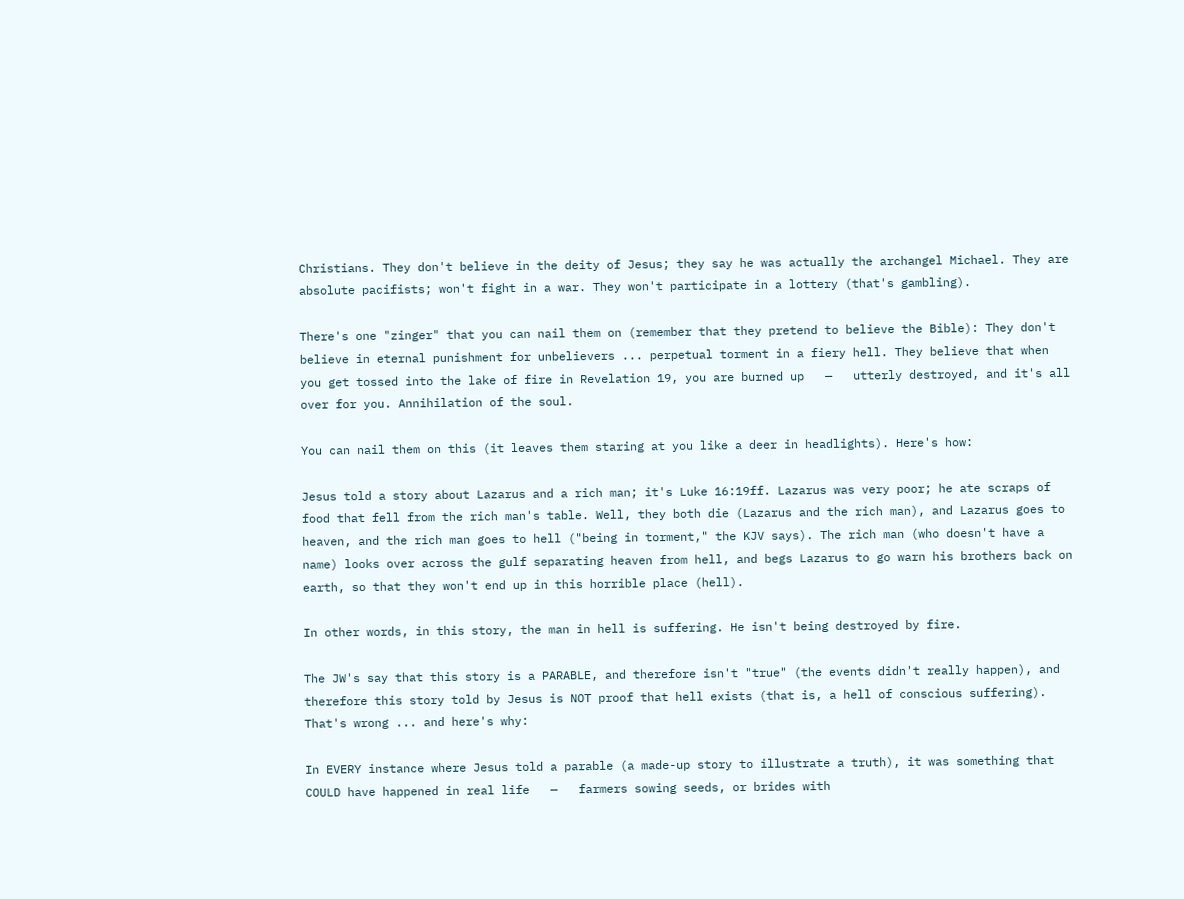Christians. They don't believe in the deity of Jesus; they say he was actually the archangel Michael. They are absolute pacifists; won't fight in a war. They won't participate in a lottery (that's gambling).

There's one "zinger" that you can nail them on (remember that they pretend to believe the Bible): They don't believe in eternal punishment for unbelievers ... perpetual torment in a fiery hell. They believe that when you get tossed into the lake of fire in Revelation 19, you are burned up   —   utterly destroyed, and it's all over for you. Annihilation of the soul.

You can nail them on this (it leaves them staring at you like a deer in headlights). Here's how:

Jesus told a story about Lazarus and a rich man; it's Luke 16:19ff. Lazarus was very poor; he ate scraps of food that fell from the rich man's table. Well, they both die (Lazarus and the rich man), and Lazarus goes to heaven, and the rich man goes to hell ("being in torment," the KJV says). The rich man (who doesn't have a name) looks over across the gulf separating heaven from hell, and begs Lazarus to go warn his brothers back on earth, so that they won't end up in this horrible place (hell).

In other words, in this story, the man in hell is suffering. He isn't being destroyed by fire.

The JW's say that this story is a PARABLE, and therefore isn't "true" (the events didn't really happen), and therefore this story told by Jesus is NOT proof that hell exists (that is, a hell of conscious suffering). That's wrong ... and here's why:

In EVERY instance where Jesus told a parable (a made-up story to illustrate a truth), it was something that COULD have happened in real life   —   farmers sowing seeds, or brides with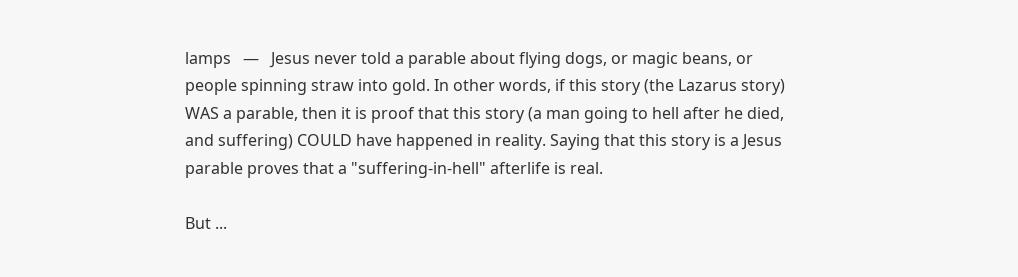lamps   —   Jesus never told a parable about flying dogs, or magic beans, or people spinning straw into gold. In other words, if this story (the Lazarus story) WAS a parable, then it is proof that this story (a man going to hell after he died, and suffering) COULD have happened in reality. Saying that this story is a Jesus parable proves that a "suffering-in-hell" afterlife is real.

But ...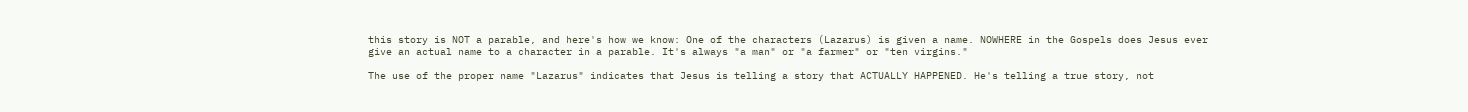this story is NOT a parable, and here's how we know: One of the characters (Lazarus) is given a name. NOWHERE in the Gospels does Jesus ever give an actual name to a character in a parable. It's always "a man" or "a farmer" or "ten virgins."

The use of the proper name "Lazarus" indicates that Jesus is telling a story that ACTUALLY HAPPENED. He's telling a true story, not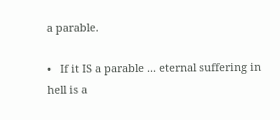a parable.

•   If it IS a parable ... eternal suffering in hell is a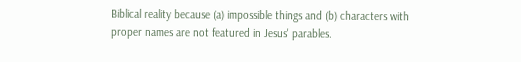Biblical reality because (a) impossible things and (b) characters with proper names are not featured in Jesus' parables.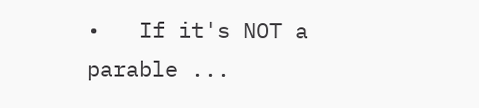•   If it's NOT a parable ...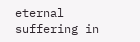eternal suffering in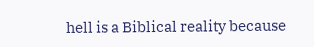hell is a Biblical reality because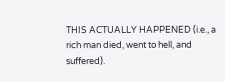THIS ACTUALLY HAPPENED (i.e., a rich man died, went to hell, and suffered).